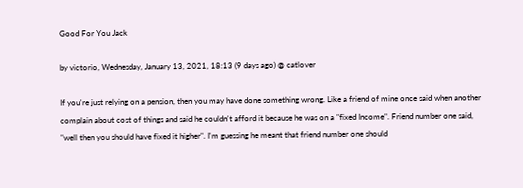Good For You Jack

by victorio, Wednesday, January 13, 2021, 18:13 (9 days ago) @ catlover

If you're just relying on a pension, then you may have done something wrong. Like a friend of mine once said when another complain about cost of things and said he couldn't afford it because he was on a "fixed Income". Friend number one said, "well then you should have fixed it higher". I'm guessing he meant that friend number one should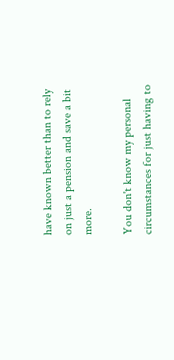have known better than to rely on just a pension and save a bit more.

You don't know my personal circumstances for just having to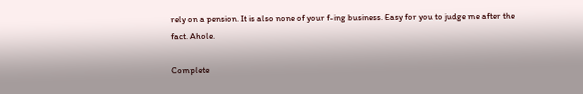rely on a pension. It is also none of your f-ing business. Easy for you to judge me after the fact. Ahole.

Complete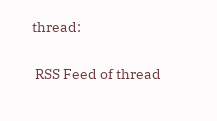thread:

 RSS Feed of thread